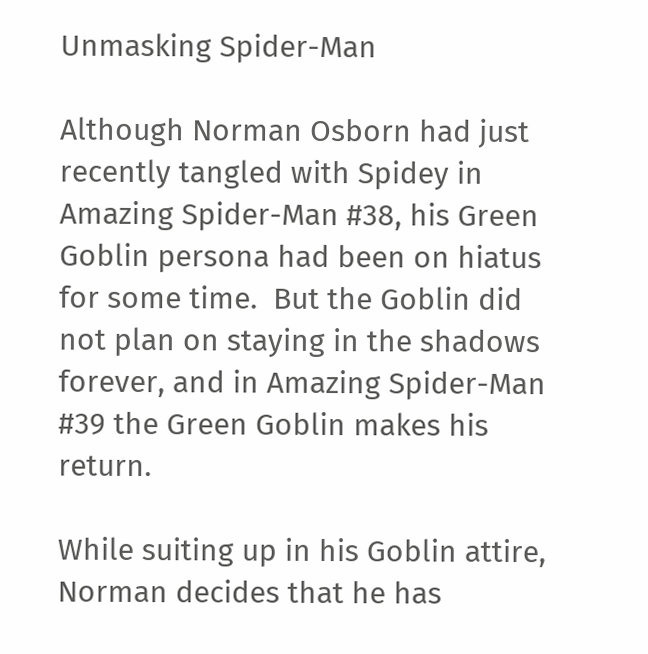Unmasking Spider-Man

Although Norman Osborn had just recently tangled with Spidey in Amazing Spider-Man #38, his Green Goblin persona had been on hiatus for some time.  But the Goblin did not plan on staying in the shadows forever, and in Amazing Spider-Man #39 the Green Goblin makes his return.

While suiting up in his Goblin attire, Norman decides that he has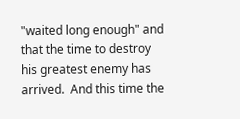"waited long enough" and that the time to destroy his greatest enemy has arrived.  And this time the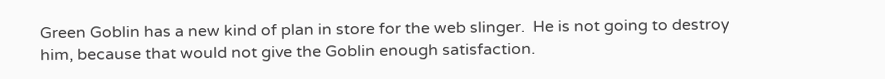Green Goblin has a new kind of plan in store for the web slinger.  He is not going to destroy him, because that would not give the Goblin enough satisfaction.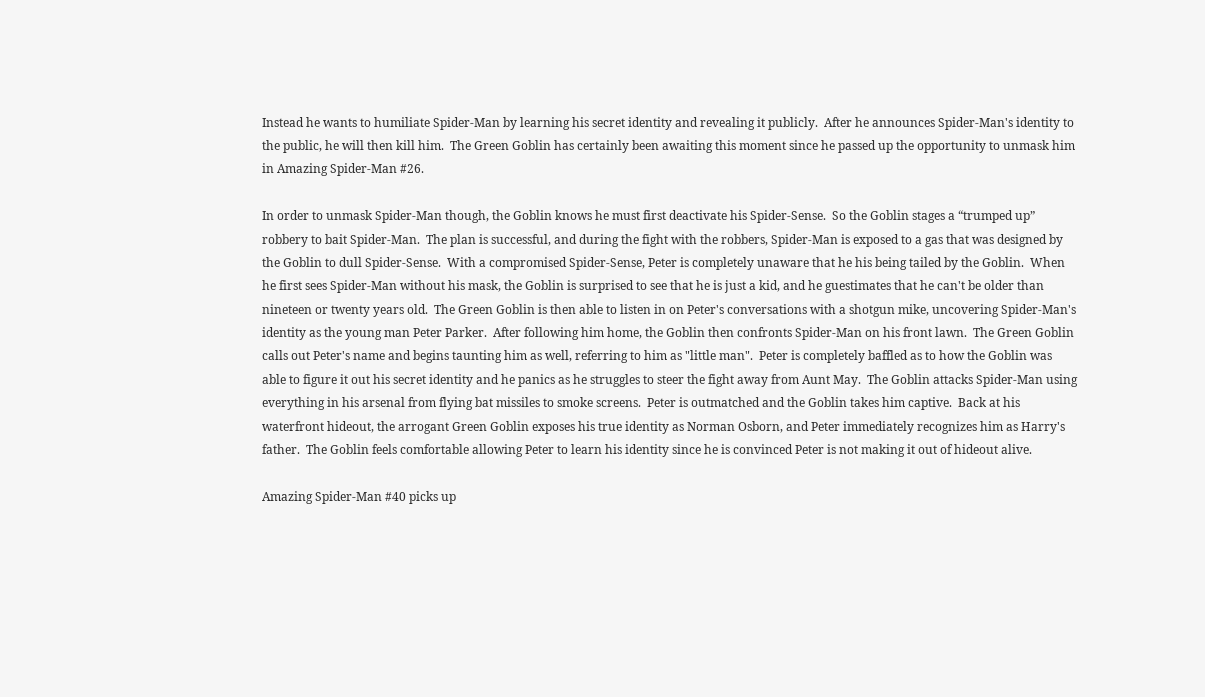Instead he wants to humiliate Spider-Man by learning his secret identity and revealing it publicly.  After he announces Spider-Man's identity to the public, he will then kill him.  The Green Goblin has certainly been awaiting this moment since he passed up the opportunity to unmask him in Amazing Spider-Man #26.

In order to unmask Spider-Man though, the Goblin knows he must first deactivate his Spider-Sense.  So the Goblin stages a “trumped up” robbery to bait Spider-Man.  The plan is successful, and during the fight with the robbers, Spider-Man is exposed to a gas that was designed by the Goblin to dull Spider-Sense.  With a compromised Spider-Sense, Peter is completely unaware that he his being tailed by the Goblin.  When he first sees Spider-Man without his mask, the Goblin is surprised to see that he is just a kid, and he guestimates that he can't be older than nineteen or twenty years old.  The Green Goblin is then able to listen in on Peter's conversations with a shotgun mike, uncovering Spider-Man's identity as the young man Peter Parker.  After following him home, the Goblin then confronts Spider-Man on his front lawn.  The Green Goblin calls out Peter's name and begins taunting him as well, referring to him as "little man".  Peter is completely baffled as to how the Goblin was able to figure it out his secret identity and he panics as he struggles to steer the fight away from Aunt May.  The Goblin attacks Spider-Man using everything in his arsenal from flying bat missiles to smoke screens.  Peter is outmatched and the Goblin takes him captive.  Back at his waterfront hideout, the arrogant Green Goblin exposes his true identity as Norman Osborn, and Peter immediately recognizes him as Harry's father.  The Goblin feels comfortable allowing Peter to learn his identity since he is convinced Peter is not making it out of hideout alive.

Amazing Spider-Man #40 picks up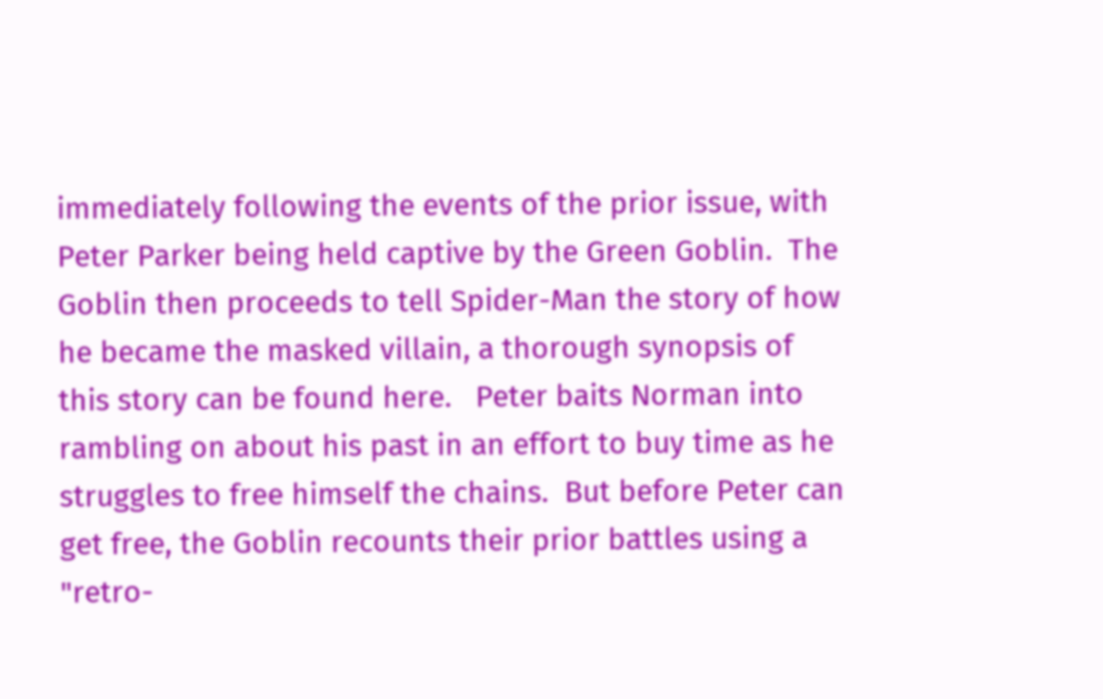immediately following the events of the prior issue, with Peter Parker being held captive by the Green Goblin.  The Goblin then proceeds to tell Spider-Man the story of how he became the masked villain, a thorough synopsis of this story can be found here.   Peter baits Norman into rambling on about his past in an effort to buy time as he struggles to free himself the chains.  But before Peter can get free, the Goblin recounts their prior battles using a "retro-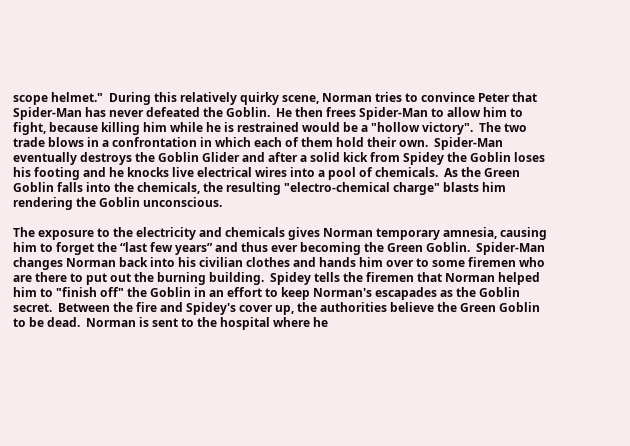scope helmet."  During this relatively quirky scene, Norman tries to convince Peter that Spider-Man has never defeated the Goblin.  He then frees Spider-Man to allow him to fight, because killing him while he is restrained would be a "hollow victory".  The two trade blows in a confrontation in which each of them hold their own.  Spider-Man eventually destroys the Goblin Glider and after a solid kick from Spidey the Goblin loses his footing and he knocks live electrical wires into a pool of chemicals.  As the Green Goblin falls into the chemicals, the resulting "electro-chemical charge" blasts him rendering the Goblin unconscious.

The exposure to the electricity and chemicals gives Norman temporary amnesia, causing him to forget the “last few years” and thus ever becoming the Green Goblin.  Spider-Man changes Norman back into his civilian clothes and hands him over to some firemen who are there to put out the burning building.  Spidey tells the firemen that Norman helped him to "finish off" the Goblin in an effort to keep Norman's escapades as the Goblin secret.  Between the fire and Spidey's cover up, the authorities believe the Green Goblin to be dead.  Norman is sent to the hospital where he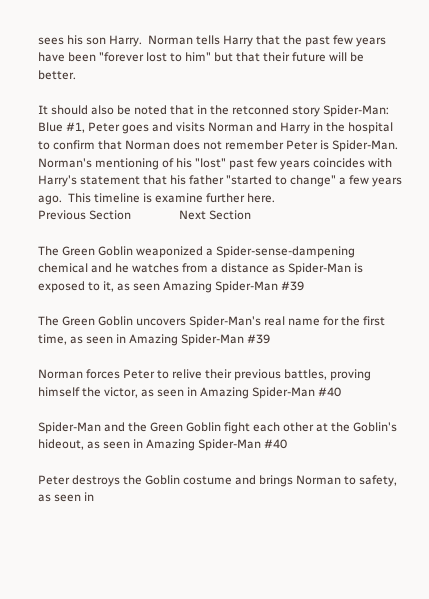sees his son Harry.  Norman tells Harry that the past few years have been "forever lost to him" but that their future will be better.

It should also be noted that in the retconned story Spider-Man: Blue #1, Peter goes and visits Norman and Harry in the hospital to confirm that Norman does not remember Peter is Spider-Man.
Norman's mentioning of his "lost" past few years coincides with Harry's statement that his father "started to change" a few years ago.  This timeline is examine further here.
Previous Section                Next Section

The Green Goblin weaponized a Spider-sense-dampening chemical and he watches from a distance as Spider-Man is exposed to it, as seen Amazing Spider-Man #39

The Green Goblin uncovers Spider-Man's real name for the first time, as seen in Amazing Spider-Man #39

Norman forces Peter to relive their previous battles, proving himself the victor, as seen in Amazing Spider-Man #40

Spider-Man and the Green Goblin fight each other at the Goblin's hideout, as seen in Amazing Spider-Man #40

Peter destroys the Goblin costume and brings Norman to safety,
as seen in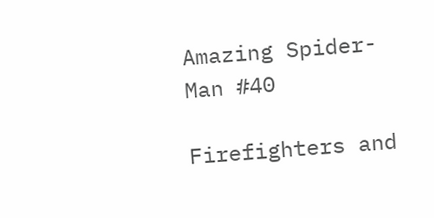Amazing Spider-Man #40

Firefighters and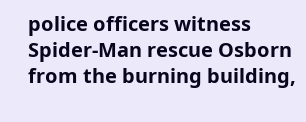police officers witness Spider-Man rescue Osborn from the burning building,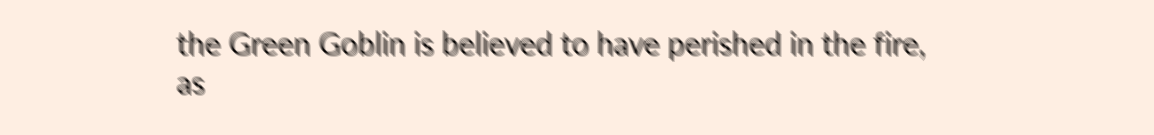the Green Goblin is believed to have perished in the fire,
as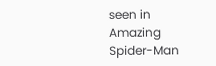seen in Amazing Spider-Man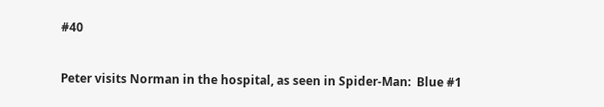#40

Peter visits Norman in the hospital, as seen in Spider-Man:  Blue #1